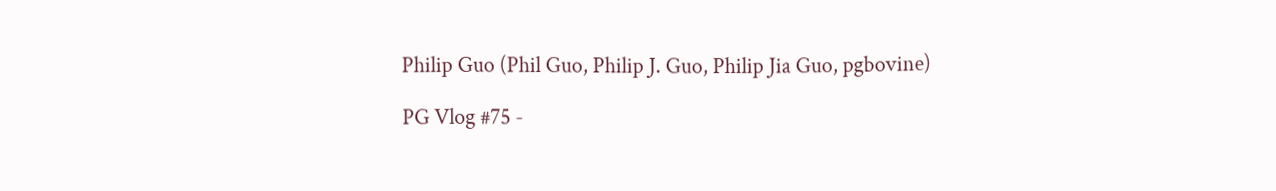Philip Guo (Phil Guo, Philip J. Guo, Philip Jia Guo, pgbovine)

PG Vlog #75 -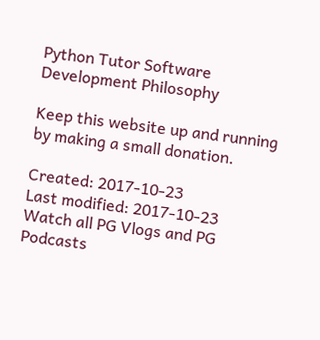Python Tutor Software Development Philosophy

Keep this website up and running by making a small donation.

Created: 2017-10-23
Last modified: 2017-10-23
Watch all PG Vlogs and PG Podcasts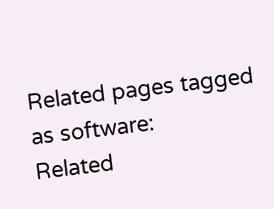Related pages tagged as software:
Related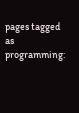pages tagged as programming: